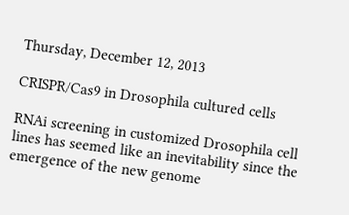Thursday, December 12, 2013

CRISPR/Cas9 in Drosophila cultured cells

RNAi screening in customized Drosophila cell lines has seemed like an inevitability since the emergence of the new genome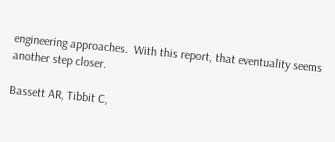engineering approaches.  With this report, that eventuality seems another step closer.

Bassett AR, Tibbit C,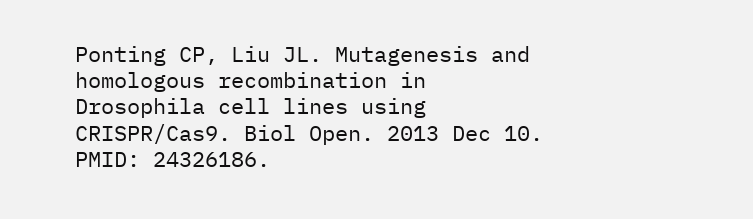Ponting CP, Liu JL. Mutagenesis and homologous recombination in Drosophila cell lines using CRISPR/Cas9. Biol Open. 2013 Dec 10. PMID: 24326186.